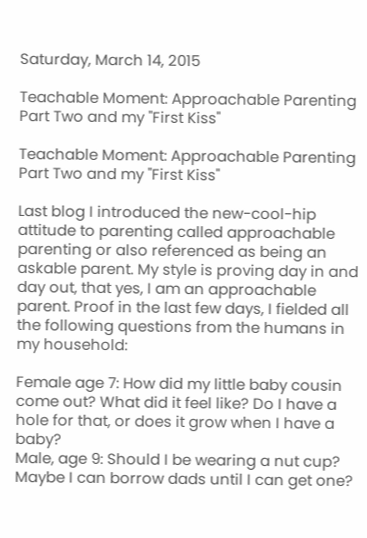Saturday, March 14, 2015

Teachable Moment: Approachable Parenting Part Two and my "First Kiss"

Teachable Moment: Approachable Parenting Part Two and my "First Kiss"

Last blog I introduced the new-cool-hip attitude to parenting called approachable parenting or also referenced as being an askable parent. My style is proving day in and day out, that yes, I am an approachable parent. Proof in the last few days, I fielded all the following questions from the humans in my household:

Female age 7: How did my little baby cousin come out? What did it feel like? Do I have a hole for that, or does it grow when I have a baby?
Male, age 9: Should I be wearing a nut cup? Maybe I can borrow dads until I can get one?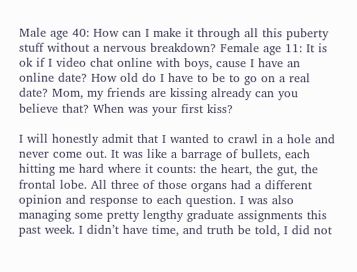Male age 40: How can I make it through all this puberty stuff without a nervous breakdown? Female age 11: It is ok if I video chat online with boys, cause I have an online date? How old do I have to be to go on a real date? Mom, my friends are kissing already can you believe that? When was your first kiss?

I will honestly admit that I wanted to crawl in a hole and never come out. It was like a barrage of bullets, each hitting me hard where it counts: the heart, the gut, the frontal lobe. All three of those organs had a different opinion and response to each question. I was also managing some pretty lengthy graduate assignments this past week. I didn’t have time, and truth be told, I did not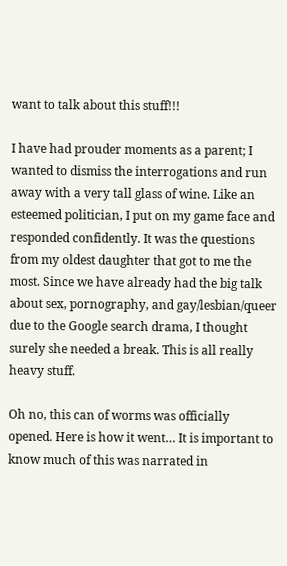want to talk about this stuff!!!

I have had prouder moments as a parent; I wanted to dismiss the interrogations and run away with a very tall glass of wine. Like an esteemed politician, I put on my game face and responded confidently. It was the questions from my oldest daughter that got to me the most. Since we have already had the big talk about sex, pornography, and gay/lesbian/queer due to the Google search drama, I thought surely she needed a break. This is all really heavy stuff.

Oh no, this can of worms was officially opened. Here is how it went… It is important to know much of this was narrated in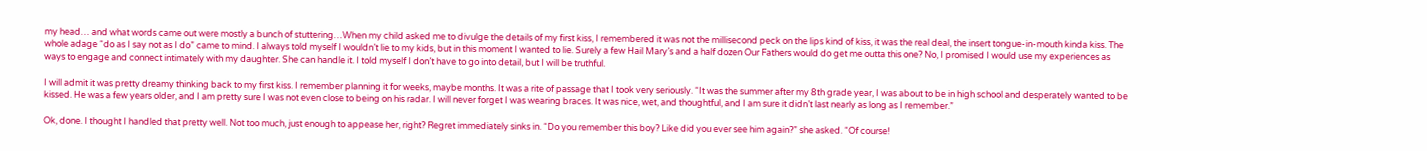my head… and what words came out were mostly a bunch of stuttering…When my child asked me to divulge the details of my first kiss, I remembered it was not the millisecond peck on the lips kind of kiss, it was the real deal, the insert tongue-in-mouth kinda kiss. The whole adage “do as I say not as I do” came to mind. I always told myself I wouldn’t lie to my kids, but in this moment I wanted to lie. Surely a few Hail Mary’s and a half dozen Our Fathers would do get me outta this one? No, I promised I would use my experiences as ways to engage and connect intimately with my daughter. She can handle it. I told myself I don’t have to go into detail, but I will be truthful.

I will admit it was pretty dreamy thinking back to my first kiss. I remember planning it for weeks, maybe months. It was a rite of passage that I took very seriously. “It was the summer after my 8th grade year, I was about to be in high school and desperately wanted to be kissed. He was a few years older, and I am pretty sure I was not even close to being on his radar. I will never forget I was wearing braces. It was nice, wet, and thoughtful, and I am sure it didn’t last nearly as long as I remember.”

Ok, done. I thought I handled that pretty well. Not too much, just enough to appease her, right? Regret immediately sinks in. “Do you remember this boy? Like did you ever see him again?” she asked. “Of course!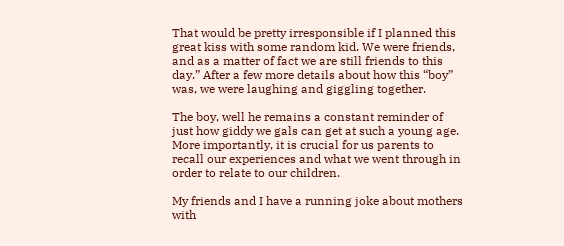That would be pretty irresponsible if I planned this great kiss with some random kid. We were friends, and as a matter of fact we are still friends to this day.” After a few more details about how this “boy” was, we were laughing and giggling together.

The boy, well he remains a constant reminder of just how giddy we gals can get at such a young age. More importantly, it is crucial for us parents to recall our experiences and what we went through in order to relate to our children.

My friends and I have a running joke about mothers with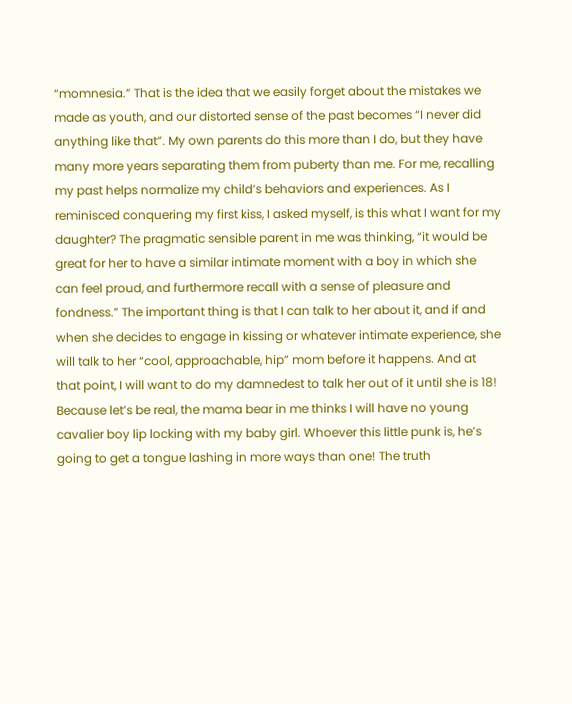“momnesia.” That is the idea that we easily forget about the mistakes we made as youth, and our distorted sense of the past becomes “I never did anything like that”. My own parents do this more than I do, but they have many more years separating them from puberty than me. For me, recalling my past helps normalize my child’s behaviors and experiences. As I reminisced conquering my first kiss, I asked myself, is this what I want for my daughter? The pragmatic sensible parent in me was thinking, “it would be great for her to have a similar intimate moment with a boy in which she can feel proud, and furthermore recall with a sense of pleasure and fondness.” The important thing is that I can talk to her about it, and if and when she decides to engage in kissing or whatever intimate experience, she will talk to her “cool, approachable, hip” mom before it happens. And at that point, I will want to do my damnedest to talk her out of it until she is 18! Because let’s be real, the mama bear in me thinks I will have no young cavalier boy lip locking with my baby girl. Whoever this little punk is, he’s going to get a tongue lashing in more ways than one! The truth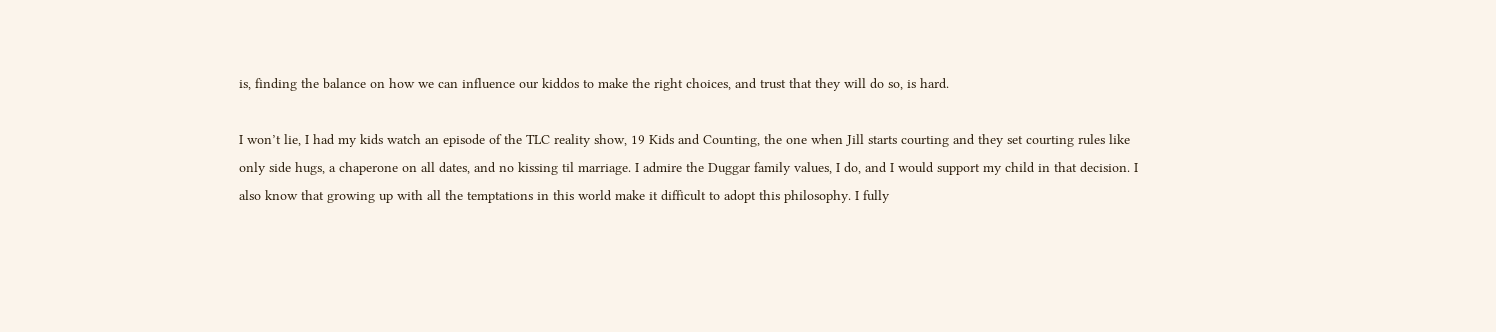is, finding the balance on how we can influence our kiddos to make the right choices, and trust that they will do so, is hard.

I won’t lie, I had my kids watch an episode of the TLC reality show, 19 Kids and Counting, the one when Jill starts courting and they set courting rules like only side hugs, a chaperone on all dates, and no kissing til marriage. I admire the Duggar family values, I do, and I would support my child in that decision. I also know that growing up with all the temptations in this world make it difficult to adopt this philosophy. I fully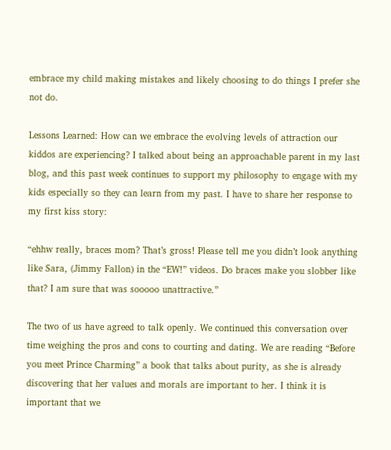embrace my child making mistakes and likely choosing to do things I prefer she not do.

Lessons Learned: How can we embrace the evolving levels of attraction our kiddos are experiencing? I talked about being an approachable parent in my last blog, and this past week continues to support my philosophy to engage with my kids especially so they can learn from my past. I have to share her response to my first kiss story:

“ehhw really, braces mom? That’s gross! Please tell me you didn’t look anything like Sara, (Jimmy Fallon) in the “EW!” videos. Do braces make you slobber like that? I am sure that was sooooo unattractive.”

The two of us have agreed to talk openly. We continued this conversation over time weighing the pros and cons to courting and dating. We are reading “Before you meet Prince Charming” a book that talks about purity, as she is already discovering that her values and morals are important to her. I think it is important that we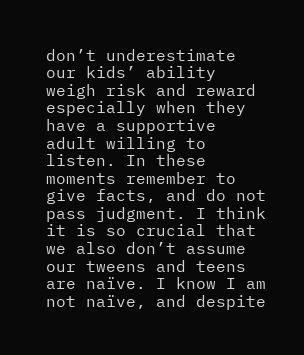don’t underestimate our kids’ ability weigh risk and reward especially when they have a supportive adult willing to listen. In these moments remember to give facts, and do not pass judgment. I think it is so crucial that we also don’t assume our tweens and teens are naïve. I know I am not naïve, and despite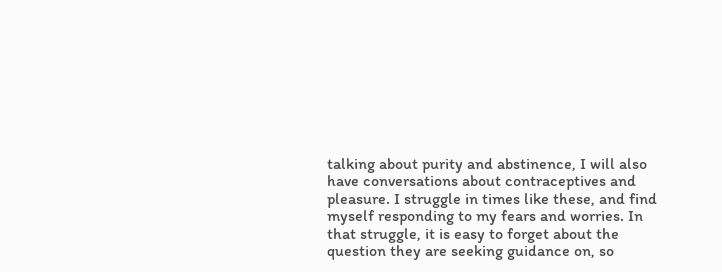talking about purity and abstinence, I will also have conversations about contraceptives and pleasure. I struggle in times like these, and find myself responding to my fears and worries. In that struggle, it is easy to forget about the question they are seeking guidance on, so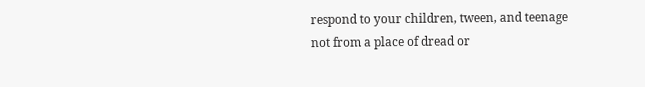respond to your children, tween, and teenage not from a place of dread or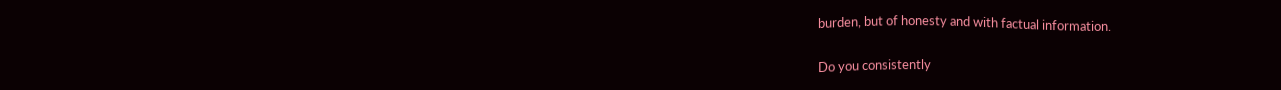burden, but of honesty and with factual information.

Do you consistently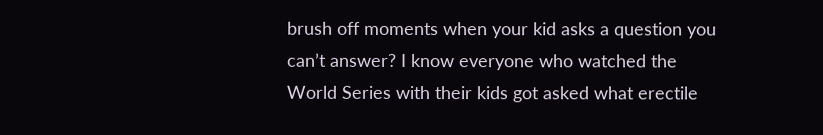brush off moments when your kid asks a question you can’t answer? I know everyone who watched the World Series with their kids got asked what erectile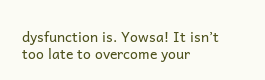dysfunction is. Yowsa! It isn’t too late to overcome your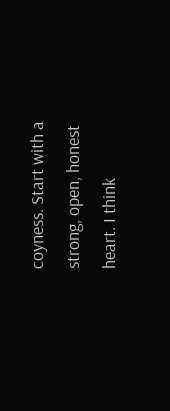coyness. Start with a strong, open, honest heart. I think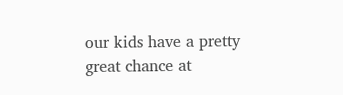our kids have a pretty great chance at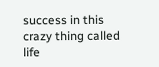success in this crazy thing called life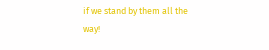if we stand by them all the way!